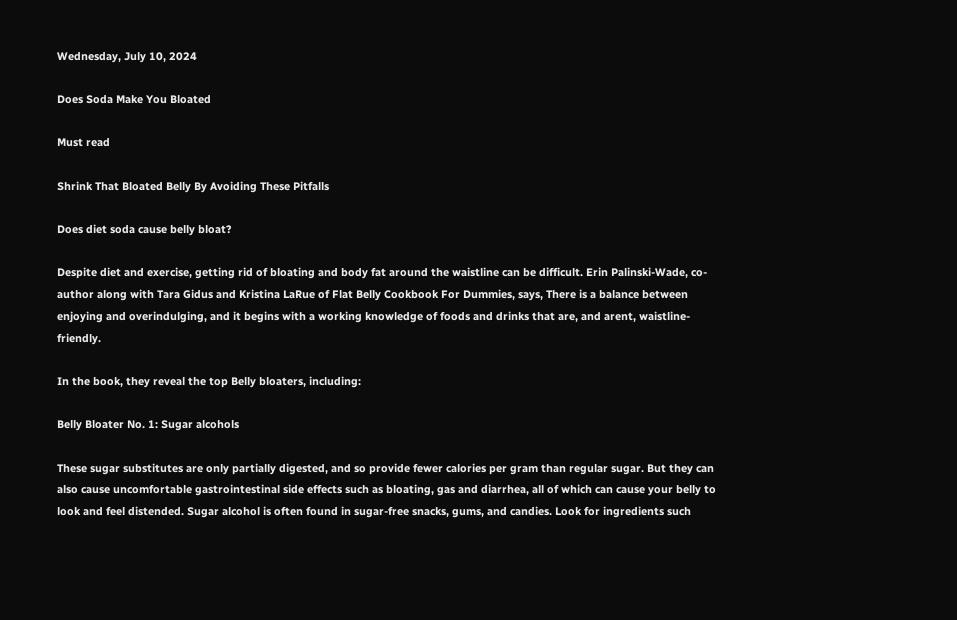Wednesday, July 10, 2024

Does Soda Make You Bloated

Must read

Shrink That Bloated Belly By Avoiding These Pitfalls

Does diet soda cause belly bloat?

Despite diet and exercise, getting rid of bloating and body fat around the waistline can be difficult. Erin Palinski-Wade, co-author along with Tara Gidus and Kristina LaRue of Flat Belly Cookbook For Dummies, says, There is a balance between enjoying and overindulging, and it begins with a working knowledge of foods and drinks that are, and arent, waistline-friendly.

In the book, they reveal the top Belly bloaters, including:

Belly Bloater No. 1: Sugar alcohols

These sugar substitutes are only partially digested, and so provide fewer calories per gram than regular sugar. But they can also cause uncomfortable gastrointestinal side effects such as bloating, gas and diarrhea, all of which can cause your belly to look and feel distended. Sugar alcohol is often found in sugar-free snacks, gums, and candies. Look for ingredients such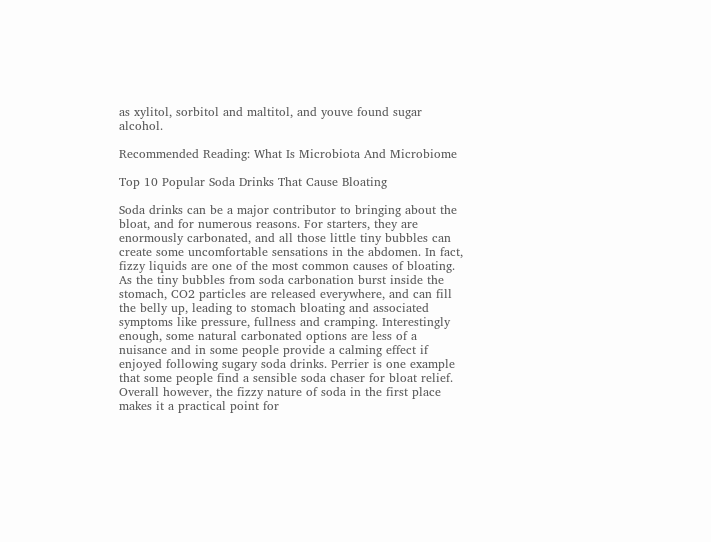as xylitol, sorbitol and maltitol, and youve found sugar alcohol.

Recommended Reading: What Is Microbiota And Microbiome

Top 10 Popular Soda Drinks That Cause Bloating

Soda drinks can be a major contributor to bringing about the bloat, and for numerous reasons. For starters, they are enormously carbonated, and all those little tiny bubbles can create some uncomfortable sensations in the abdomen. In fact, fizzy liquids are one of the most common causes of bloating. As the tiny bubbles from soda carbonation burst inside the stomach, CO2 particles are released everywhere, and can fill the belly up, leading to stomach bloating and associated symptoms like pressure, fullness and cramping. Interestingly enough, some natural carbonated options are less of a nuisance and in some people provide a calming effect if enjoyed following sugary soda drinks. Perrier is one example that some people find a sensible soda chaser for bloat relief. Overall however, the fizzy nature of soda in the first place makes it a practical point for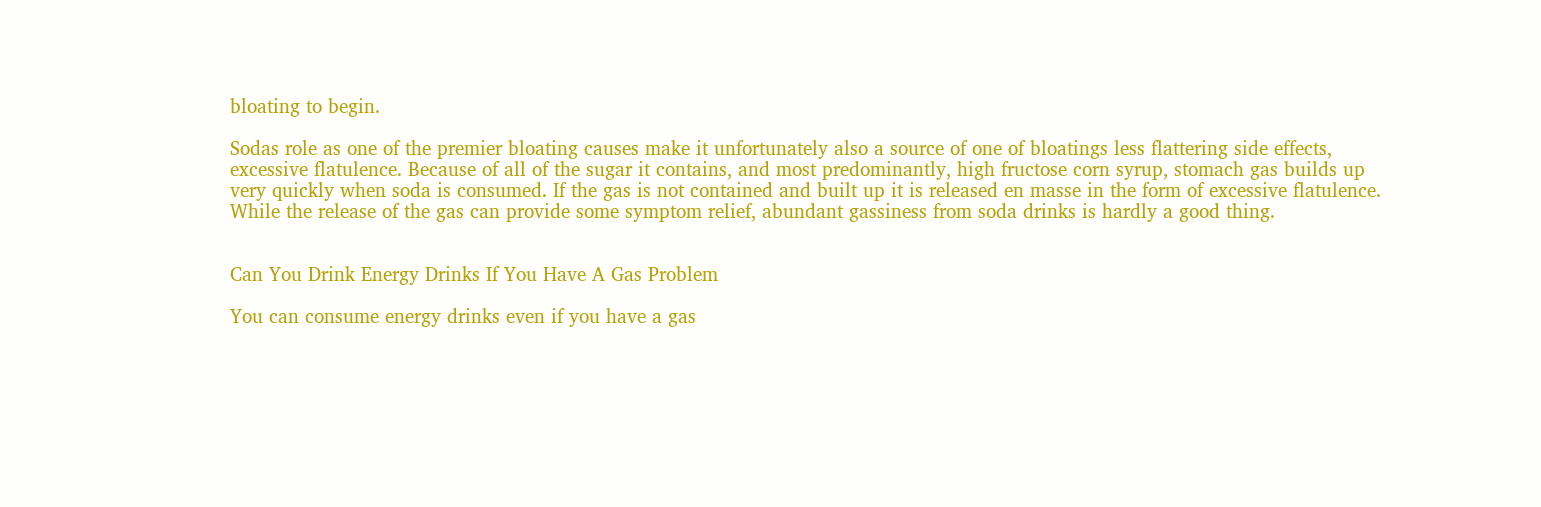bloating to begin.

Sodas role as one of the premier bloating causes make it unfortunately also a source of one of bloatings less flattering side effects, excessive flatulence. Because of all of the sugar it contains, and most predominantly, high fructose corn syrup, stomach gas builds up very quickly when soda is consumed. If the gas is not contained and built up it is released en masse in the form of excessive flatulence. While the release of the gas can provide some symptom relief, abundant gassiness from soda drinks is hardly a good thing.


Can You Drink Energy Drinks If You Have A Gas Problem

You can consume energy drinks even if you have a gas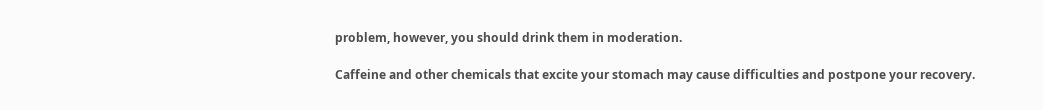problem, however, you should drink them in moderation.

Caffeine and other chemicals that excite your stomach may cause difficulties and postpone your recovery.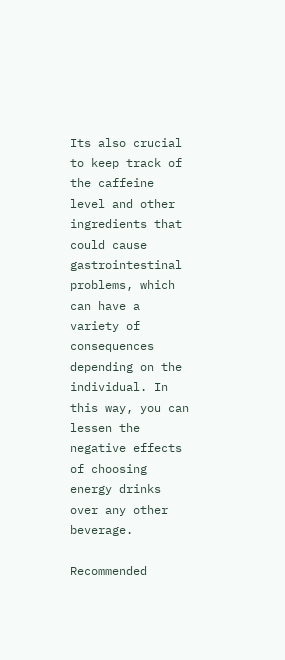Its also crucial to keep track of the caffeine level and other ingredients that could cause gastrointestinal problems, which can have a variety of consequences depending on the individual. In this way, you can lessen the negative effects of choosing energy drinks over any other beverage.

Recommended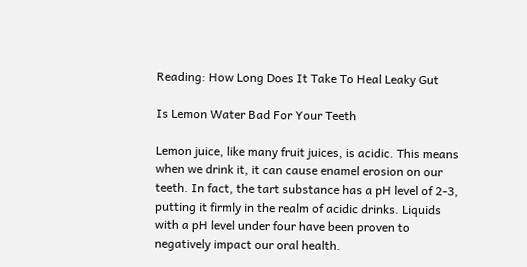Reading: How Long Does It Take To Heal Leaky Gut

Is Lemon Water Bad For Your Teeth

Lemon juice, like many fruit juices, is acidic. This means when we drink it, it can cause enamel erosion on our teeth. In fact, the tart substance has a pH level of 2-3, putting it firmly in the realm of acidic drinks. Liquids with a pH level under four have been proven to negatively impact our oral health.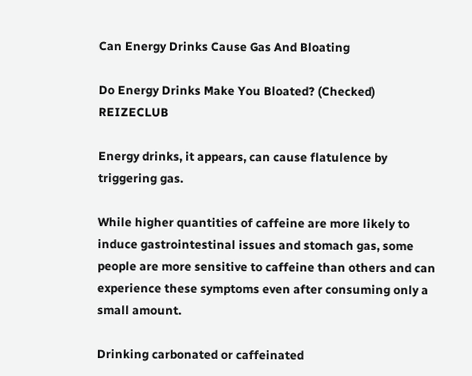Can Energy Drinks Cause Gas And Bloating

Do Energy Drinks Make You Bloated? (Checked)  REIZECLUB

Energy drinks, it appears, can cause flatulence by triggering gas.

While higher quantities of caffeine are more likely to induce gastrointestinal issues and stomach gas, some people are more sensitive to caffeine than others and can experience these symptoms even after consuming only a small amount.

Drinking carbonated or caffeinated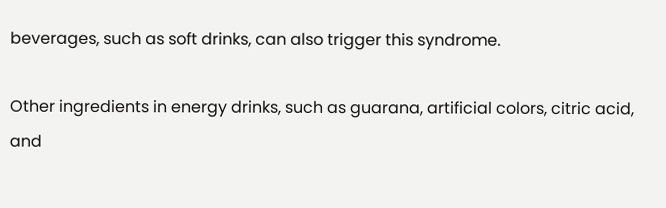beverages, such as soft drinks, can also trigger this syndrome.

Other ingredients in energy drinks, such as guarana, artificial colors, citric acid, and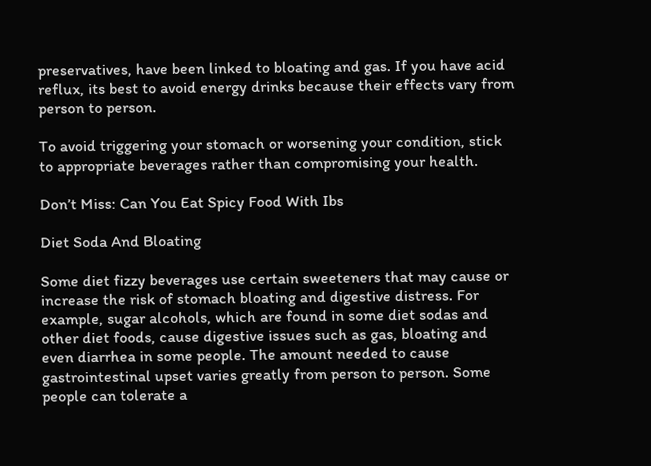preservatives, have been linked to bloating and gas. If you have acid reflux, its best to avoid energy drinks because their effects vary from person to person.

To avoid triggering your stomach or worsening your condition, stick to appropriate beverages rather than compromising your health.

Don’t Miss: Can You Eat Spicy Food With Ibs

Diet Soda And Bloating

Some diet fizzy beverages use certain sweeteners that may cause or increase the risk of stomach bloating and digestive distress. For example, sugar alcohols, which are found in some diet sodas and other diet foods, cause digestive issues such as gas, bloating and even diarrhea in some people. The amount needed to cause gastrointestinal upset varies greatly from person to person. Some people can tolerate a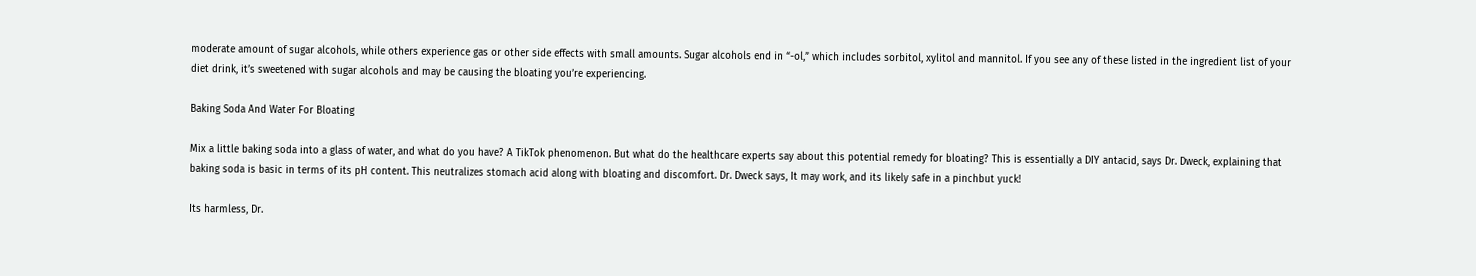moderate amount of sugar alcohols, while others experience gas or other side effects with small amounts. Sugar alcohols end in “-ol,” which includes sorbitol, xylitol and mannitol. If you see any of these listed in the ingredient list of your diet drink, it’s sweetened with sugar alcohols and may be causing the bloating you’re experiencing.

Baking Soda And Water For Bloating

Mix a little baking soda into a glass of water, and what do you have? A TikTok phenomenon. But what do the healthcare experts say about this potential remedy for bloating? This is essentially a DIY antacid, says Dr. Dweck, explaining that baking soda is basic in terms of its pH content. This neutralizes stomach acid along with bloating and discomfort. Dr. Dweck says, It may work, and its likely safe in a pinchbut yuck!

Its harmless, Dr.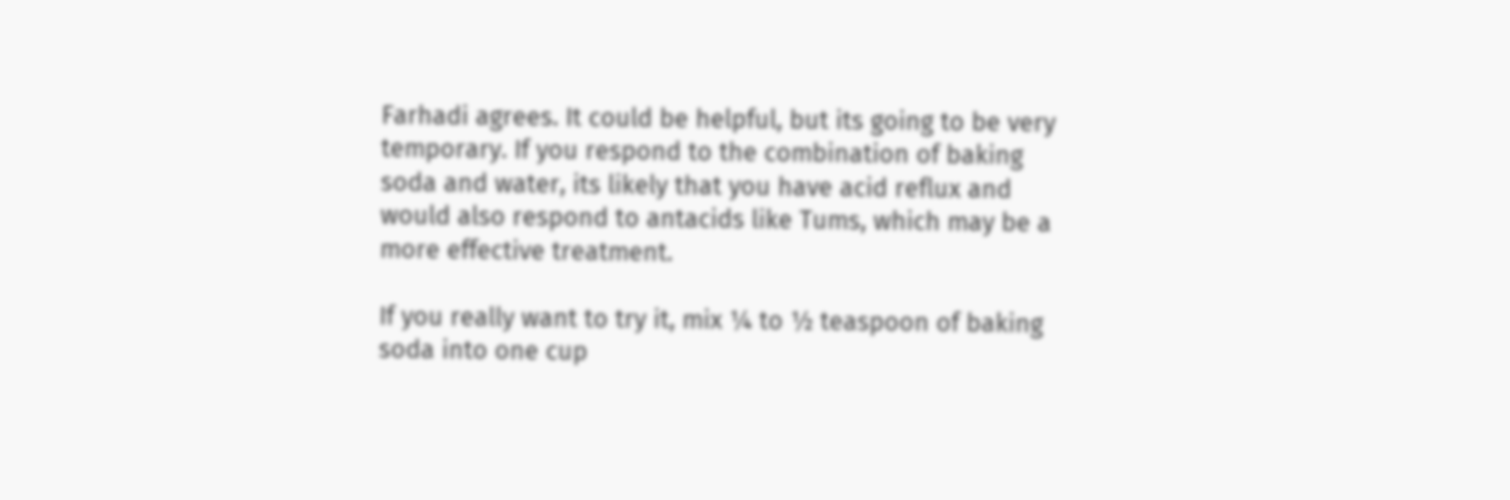Farhadi agrees. It could be helpful, but its going to be very temporary. If you respond to the combination of baking soda and water, its likely that you have acid reflux and would also respond to antacids like Tums, which may be a more effective treatment.

If you really want to try it, mix ¼ to ½ teaspoon of baking soda into one cup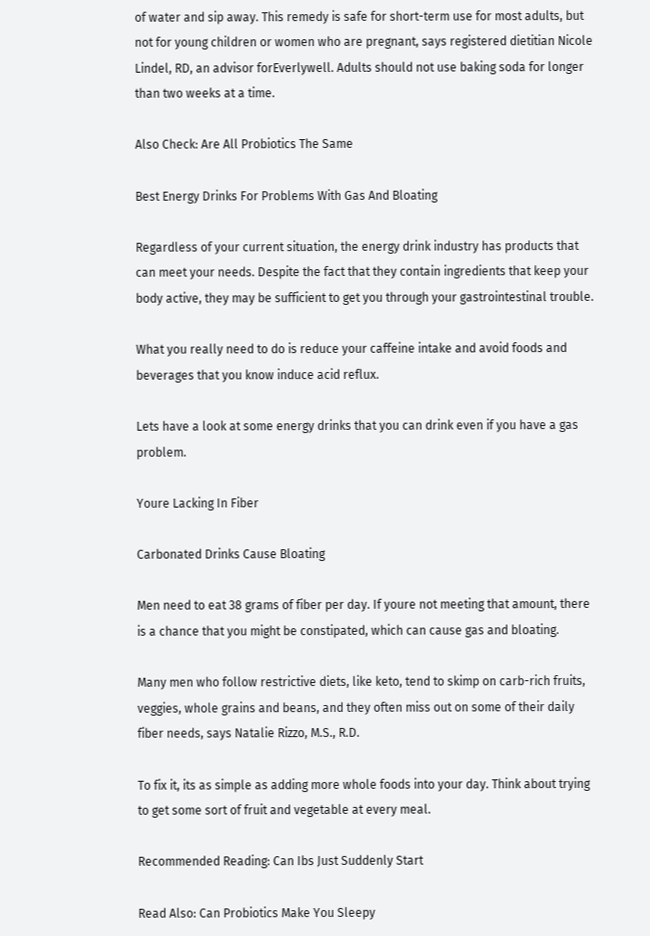of water and sip away. This remedy is safe for short-term use for most adults, but not for young children or women who are pregnant, says registered dietitian Nicole Lindel, RD, an advisor forEverlywell. Adults should not use baking soda for longer than two weeks at a time.

Also Check: Are All Probiotics The Same

Best Energy Drinks For Problems With Gas And Bloating

Regardless of your current situation, the energy drink industry has products that can meet your needs. Despite the fact that they contain ingredients that keep your body active, they may be sufficient to get you through your gastrointestinal trouble.

What you really need to do is reduce your caffeine intake and avoid foods and beverages that you know induce acid reflux.

Lets have a look at some energy drinks that you can drink even if you have a gas problem.

Youre Lacking In Fiber

Carbonated Drinks Cause Bloating

Men need to eat 38 grams of fiber per day. If youre not meeting that amount, there is a chance that you might be constipated, which can cause gas and bloating.

Many men who follow restrictive diets, like keto, tend to skimp on carb-rich fruits, veggies, whole grains and beans, and they often miss out on some of their daily fiber needs, says Natalie Rizzo, M.S., R.D.

To fix it, its as simple as adding more whole foods into your day. Think about trying to get some sort of fruit and vegetable at every meal.

Recommended Reading: Can Ibs Just Suddenly Start

Read Also: Can Probiotics Make You Sleepy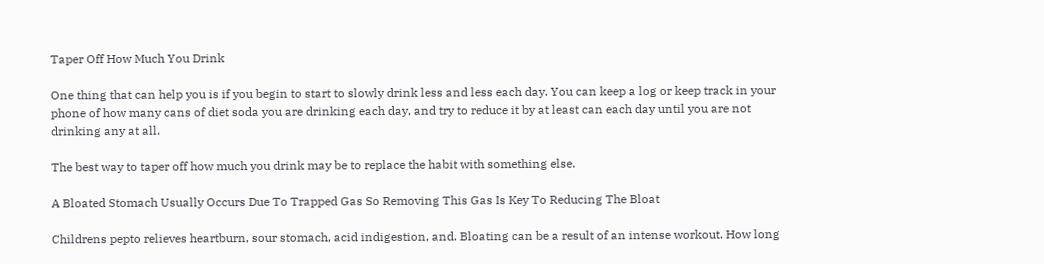Taper Off How Much You Drink

One thing that can help you is if you begin to start to slowly drink less and less each day. You can keep a log or keep track in your phone of how many cans of diet soda you are drinking each day, and try to reduce it by at least can each day until you are not drinking any at all.

The best way to taper off how much you drink may be to replace the habit with something else.

A Bloated Stomach Usually Occurs Due To Trapped Gas So Removing This Gas Is Key To Reducing The Bloat

Childrens pepto relieves heartburn, sour stomach, acid indigestion, and. Bloating can be a result of an intense workout. How long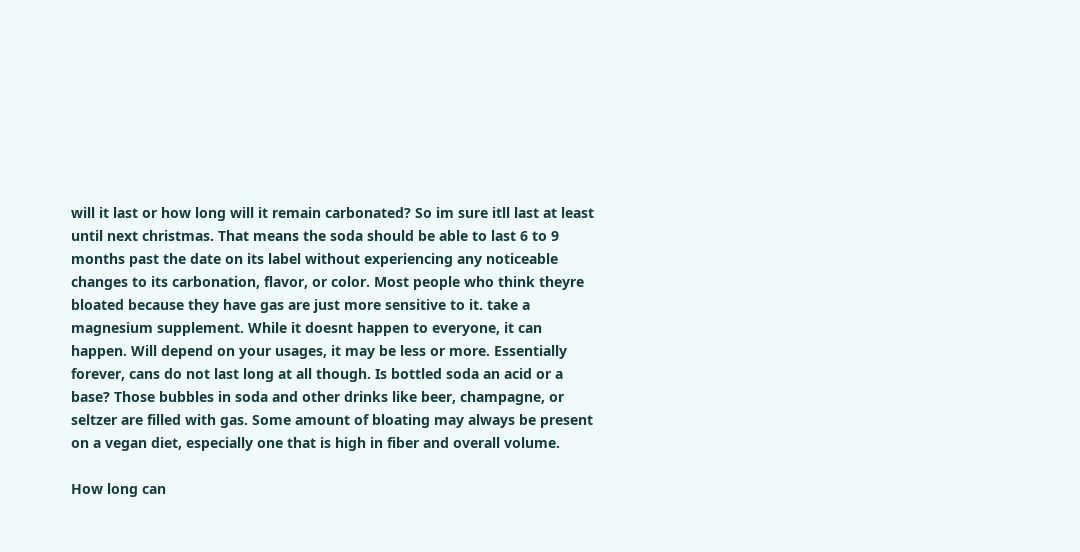will it last or how long will it remain carbonated? So im sure itll last at least until next christmas. That means the soda should be able to last 6 to 9 months past the date on its label without experiencing any noticeable changes to its carbonation, flavor, or color. Most people who think theyre bloated because they have gas are just more sensitive to it. take a magnesium supplement. While it doesnt happen to everyone, it can happen. Will depend on your usages, it may be less or more. Essentially forever, cans do not last long at all though. Is bottled soda an acid or a base? Those bubbles in soda and other drinks like beer, champagne, or seltzer are filled with gas. Some amount of bloating may always be present on a vegan diet, especially one that is high in fiber and overall volume.

How long can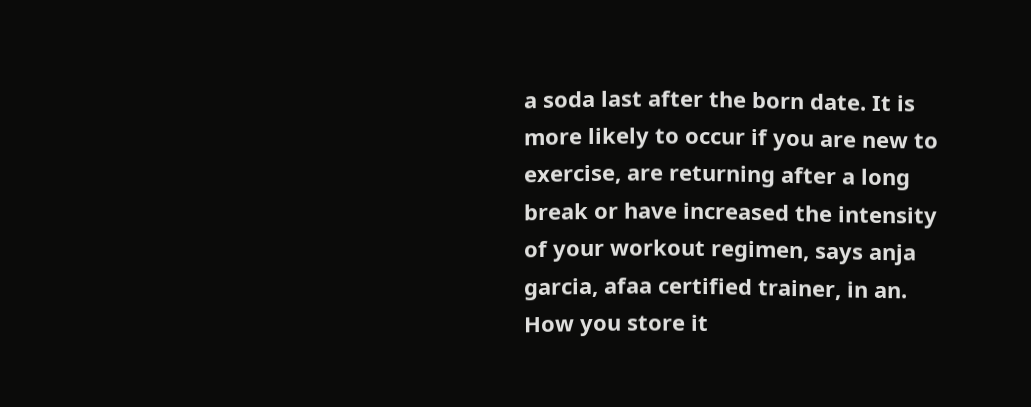a soda last after the born date. It is more likely to occur if you are new to exercise, are returning after a long break or have increased the intensity of your workout regimen, says anja garcia, afaa certified trainer, in an. How you store it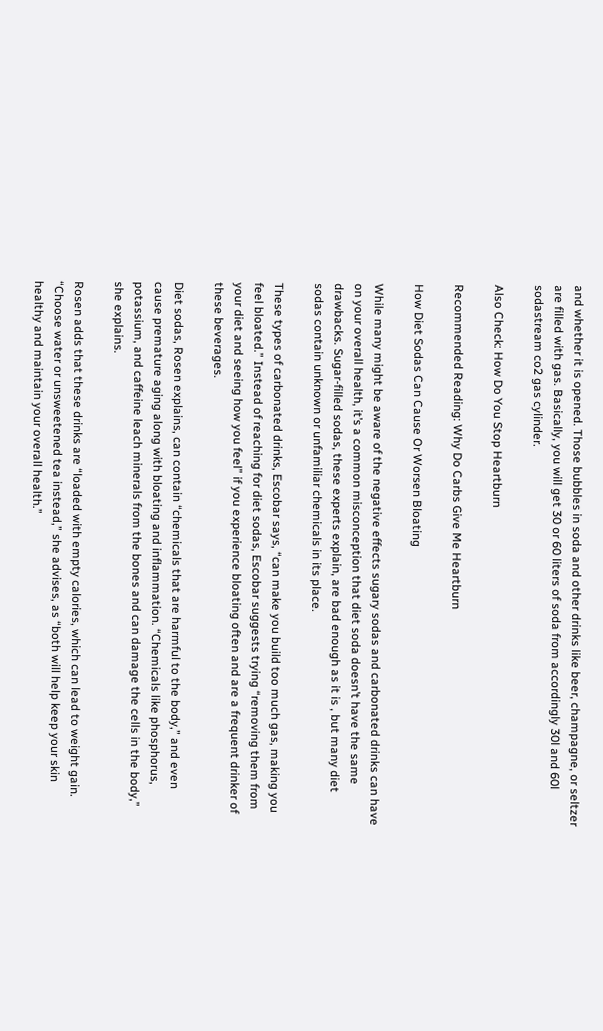and whether it is opened. Those bubbles in soda and other drinks like beer, champagne, or seltzer are filled with gas. Basically, you will get 30 or 60 liters of soda from accordingly 30l and 60l sodastream co2 gas cylinder.

Also Check: How Do You Stop Heartburn

Recommended Reading: Why Do Carbs Give Me Heartburn

How Diet Sodas Can Cause Or Worsen Bloating

While many might be aware of the negative effects sugary sodas and carbonated drinks can have on your overall health, it’s a common misconception that diet soda doesn’t have the same drawbacks. Sugar-filled sodas, these experts explain, are bad enough as it is , but many diet sodas contain unknown or unfamiliar chemicals in its place.

These types of carbonated drinks, Escobar says, “can make you build too much gas, making you feel bloated.” Instead of reaching for diet sodas, Escobar suggests trying “removing them from your diet and seeing how you feel” if you experience bloating often and are a frequent drinker of these beverages.

Diet sodas, Rosen explains, can contain “chemicals that are harmful to the body,” and even cause premature aging along with bloating and inflammation. “Chemicals like phosphorus, potassium, and caffeine leach minerals from the bones and can damage the cells in the body,” she explains.

Rosen adds that these drinks are “loaded with empty calories, which can lead to weight gain. “Choose water or unsweetened tea instead,” she advises, as “both will help keep your skin healthy and maintain your overall health.”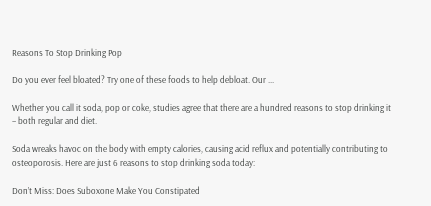Reasons To Stop Drinking Pop

Do you ever feel bloated? Try one of these foods to help debloat. Our ...

Whether you call it soda, pop or coke, studies agree that there are a hundred reasons to stop drinking it – both regular and diet.

Soda wreaks havoc on the body with empty calories, causing acid reflux and potentially contributing to osteoporosis. Here are just 6 reasons to stop drinking soda today:

Don’t Miss: Does Suboxone Make You Constipated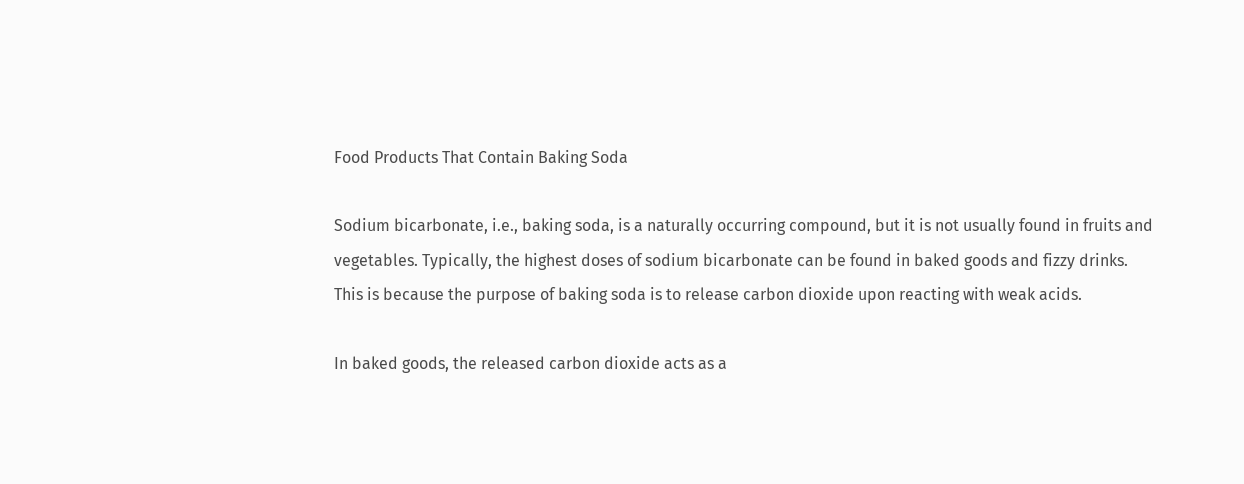Food Products That Contain Baking Soda

Sodium bicarbonate, i.e., baking soda, is a naturally occurring compound, but it is not usually found in fruits and vegetables. Typically, the highest doses of sodium bicarbonate can be found in baked goods and fizzy drinks. This is because the purpose of baking soda is to release carbon dioxide upon reacting with weak acids.

In baked goods, the released carbon dioxide acts as a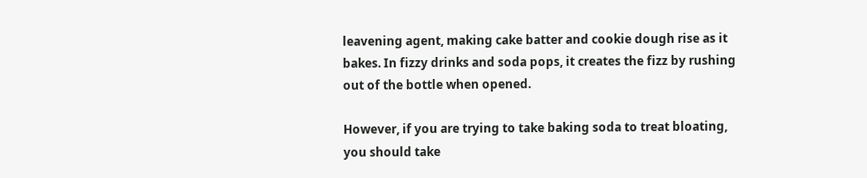leavening agent, making cake batter and cookie dough rise as it bakes. In fizzy drinks and soda pops, it creates the fizz by rushing out of the bottle when opened.

However, if you are trying to take baking soda to treat bloating, you should take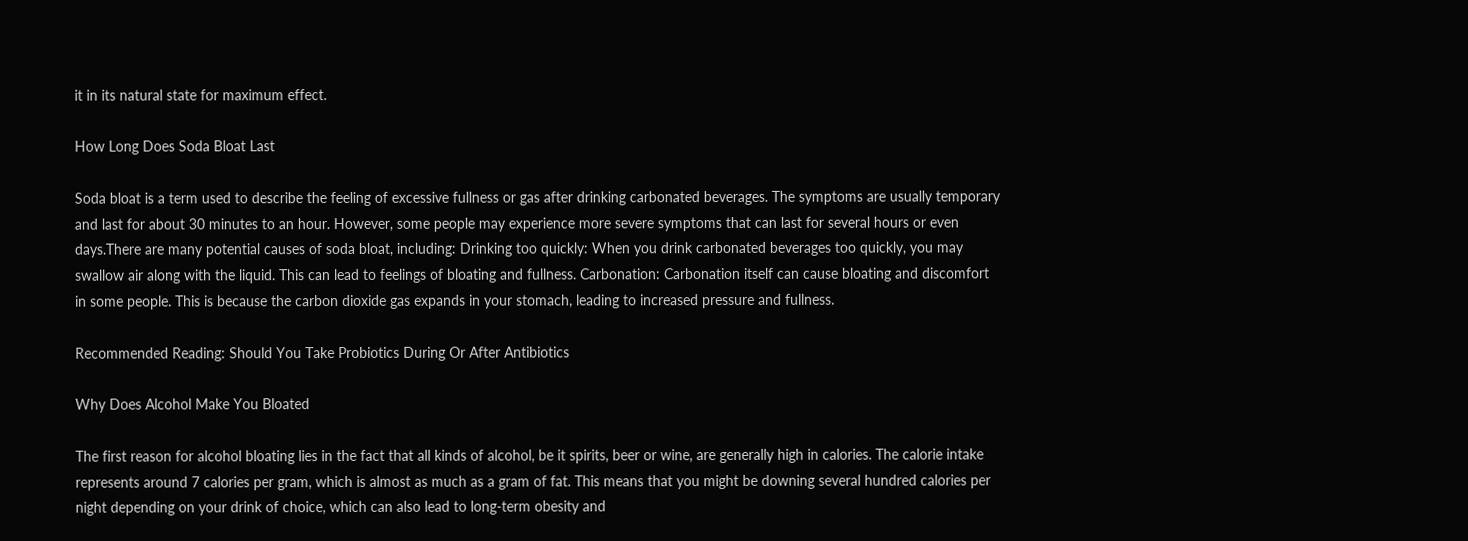it in its natural state for maximum effect.

How Long Does Soda Bloat Last

Soda bloat is a term used to describe the feeling of excessive fullness or gas after drinking carbonated beverages. The symptoms are usually temporary and last for about 30 minutes to an hour. However, some people may experience more severe symptoms that can last for several hours or even days.There are many potential causes of soda bloat, including: Drinking too quickly: When you drink carbonated beverages too quickly, you may swallow air along with the liquid. This can lead to feelings of bloating and fullness. Carbonation: Carbonation itself can cause bloating and discomfort in some people. This is because the carbon dioxide gas expands in your stomach, leading to increased pressure and fullness.

Recommended Reading: Should You Take Probiotics During Or After Antibiotics

Why Does Alcohol Make You Bloated

The first reason for alcohol bloating lies in the fact that all kinds of alcohol, be it spirits, beer or wine, are generally high in calories. The calorie intake represents around 7 calories per gram, which is almost as much as a gram of fat. This means that you might be downing several hundred calories per night depending on your drink of choice, which can also lead to long-term obesity and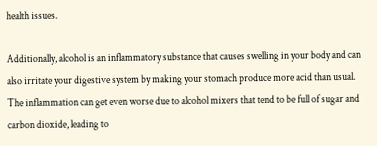health issues.

Additionally, alcohol is an inflammatory substance that causes swelling in your body and can also irritate your digestive system by making your stomach produce more acid than usual. The inflammation can get even worse due to alcohol mixers that tend to be full of sugar and carbon dioxide, leading to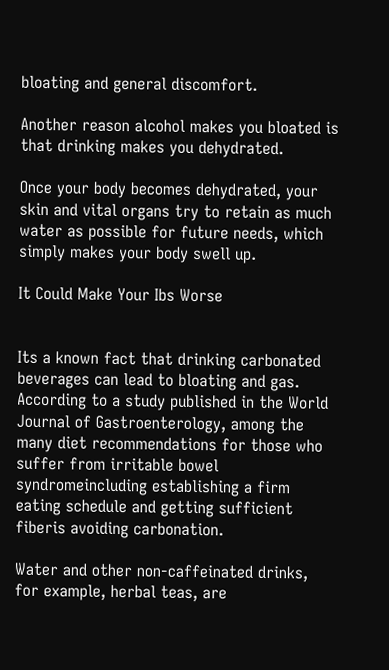bloating and general discomfort.

Another reason alcohol makes you bloated is that drinking makes you dehydrated.

Once your body becomes dehydrated, your skin and vital organs try to retain as much water as possible for future needs, which simply makes your body swell up.

It Could Make Your Ibs Worse


Its a known fact that drinking carbonated beverages can lead to bloating and gas. According to a study published in the World Journal of Gastroenterology, among the many diet recommendations for those who suffer from irritable bowel syndromeincluding establishing a firm eating schedule and getting sufficient fiberis avoiding carbonation.

Water and other non-caffeinated drinks, for example, herbal teas, are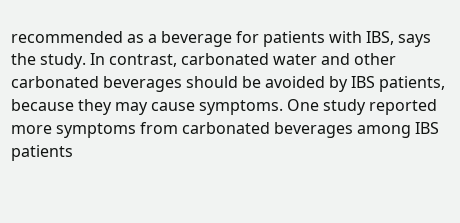recommended as a beverage for patients with IBS, says the study. In contrast, carbonated water and other carbonated beverages should be avoided by IBS patients, because they may cause symptoms. One study reported more symptoms from carbonated beverages among IBS patients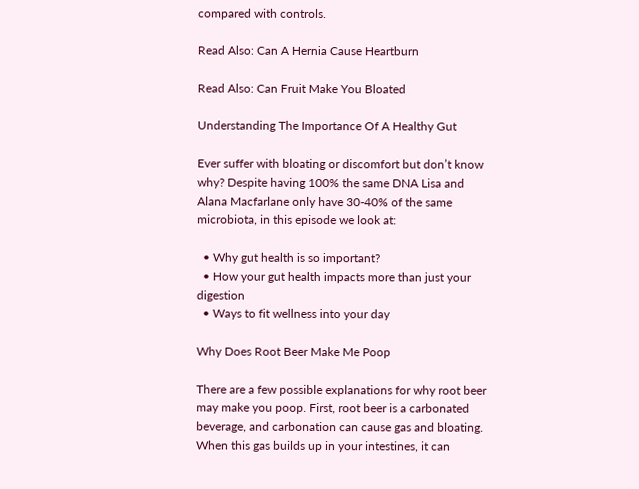compared with controls.

Read Also: Can A Hernia Cause Heartburn

Read Also: Can Fruit Make You Bloated

Understanding The Importance Of A Healthy Gut

Ever suffer with bloating or discomfort but don’t know why? Despite having 100% the same DNA Lisa and Alana Macfarlane only have 30-40% of the same microbiota, in this episode we look at:

  • Why gut health is so important?
  • How your gut health impacts more than just your digestion
  • Ways to fit wellness into your day

Why Does Root Beer Make Me Poop

There are a few possible explanations for why root beer may make you poop. First, root beer is a carbonated beverage, and carbonation can cause gas and bloating. When this gas builds up in your intestines, it can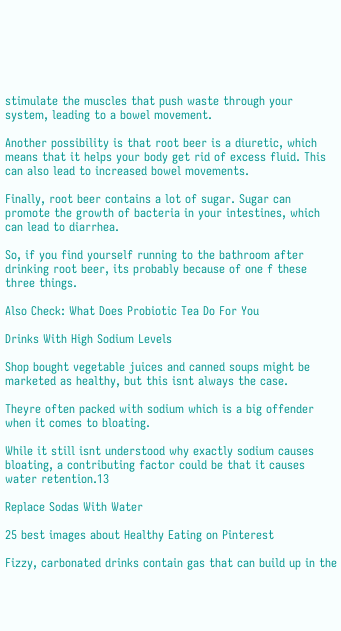stimulate the muscles that push waste through your system, leading to a bowel movement.

Another possibility is that root beer is a diuretic, which means that it helps your body get rid of excess fluid. This can also lead to increased bowel movements.

Finally, root beer contains a lot of sugar. Sugar can promote the growth of bacteria in your intestines, which can lead to diarrhea.

So, if you find yourself running to the bathroom after drinking root beer, its probably because of one f these three things.

Also Check: What Does Probiotic Tea Do For You

Drinks With High Sodium Levels

Shop bought vegetable juices and canned soups might be marketed as healthy, but this isnt always the case.

Theyre often packed with sodium which is a big offender when it comes to bloating.

While it still isnt understood why exactly sodium causes bloating, a contributing factor could be that it causes water retention.13

Replace Sodas With Water

25 best images about Healthy Eating on Pinterest

Fizzy, carbonated drinks contain gas that can build up in the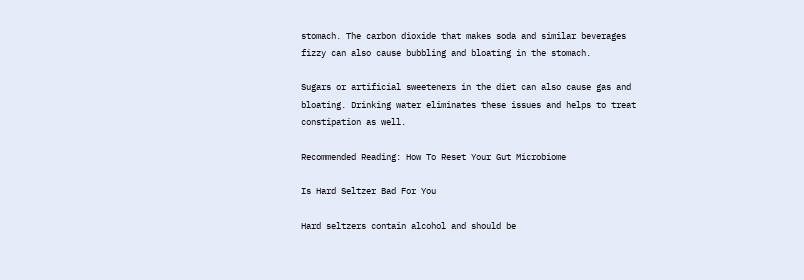stomach. The carbon dioxide that makes soda and similar beverages fizzy can also cause bubbling and bloating in the stomach.

Sugars or artificial sweeteners in the diet can also cause gas and bloating. Drinking water eliminates these issues and helps to treat constipation as well.

Recommended Reading: How To Reset Your Gut Microbiome

Is Hard Seltzer Bad For You

Hard seltzers contain alcohol and should be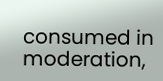consumed in moderation,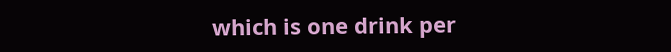which is one drink per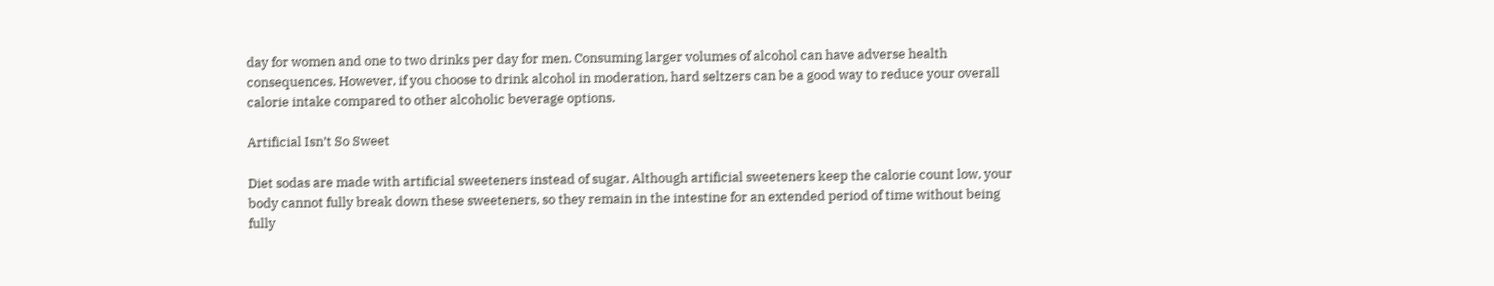day for women and one to two drinks per day for men. Consuming larger volumes of alcohol can have adverse health consequences. However, if you choose to drink alcohol in moderation, hard seltzers can be a good way to reduce your overall calorie intake compared to other alcoholic beverage options.

Artificial Isn’t So Sweet

Diet sodas are made with artificial sweeteners instead of sugar. Although artificial sweeteners keep the calorie count low, your body cannot fully break down these sweeteners, so they remain in the intestine for an extended period of time without being fully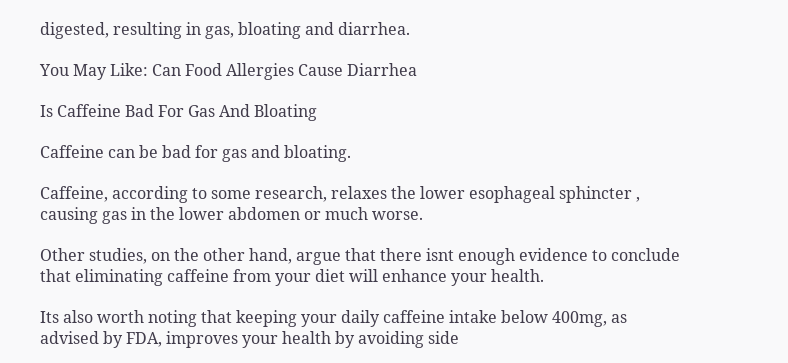digested, resulting in gas, bloating and diarrhea.

You May Like: Can Food Allergies Cause Diarrhea

Is Caffeine Bad For Gas And Bloating

Caffeine can be bad for gas and bloating.

Caffeine, according to some research, relaxes the lower esophageal sphincter , causing gas in the lower abdomen or much worse.

Other studies, on the other hand, argue that there isnt enough evidence to conclude that eliminating caffeine from your diet will enhance your health.

Its also worth noting that keeping your daily caffeine intake below 400mg, as advised by FDA, improves your health by avoiding side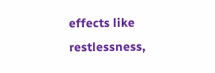effects like restlessness,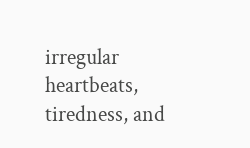irregular heartbeats, tiredness, and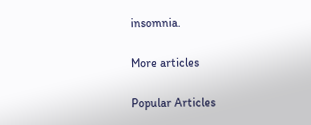insomnia.

More articles

Popular Articles